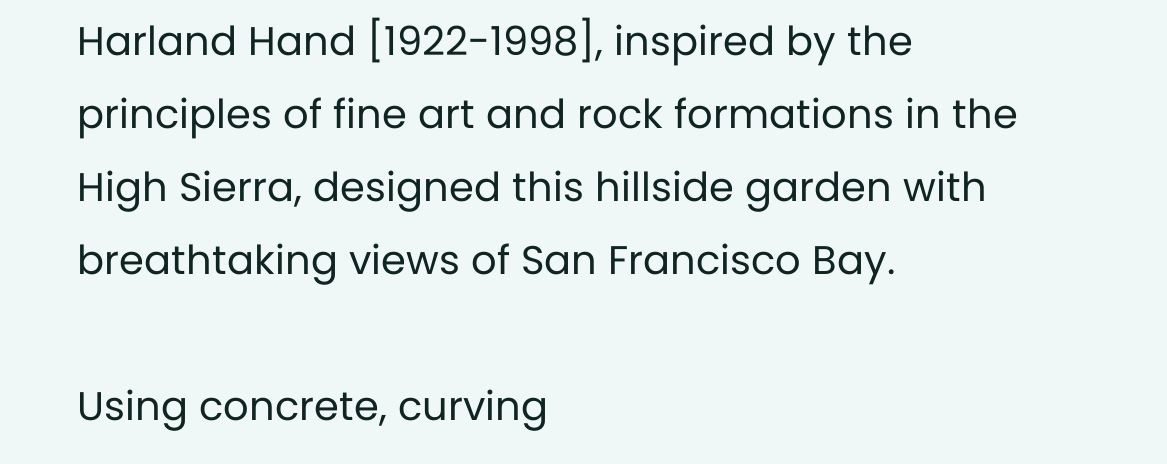Harland Hand [1922-1998], inspired by the principles of fine art and rock formations in the High Sierra, designed this hillside garden with breathtaking views of San Francisco Bay.

Using concrete, curving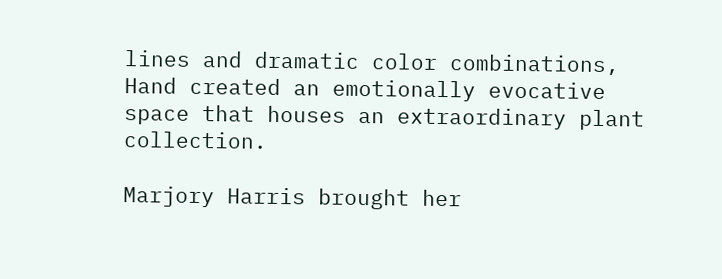lines and dramatic color combinations, Hand created an emotionally evocative space that houses an extraordinary plant collection.

Marjory Harris brought her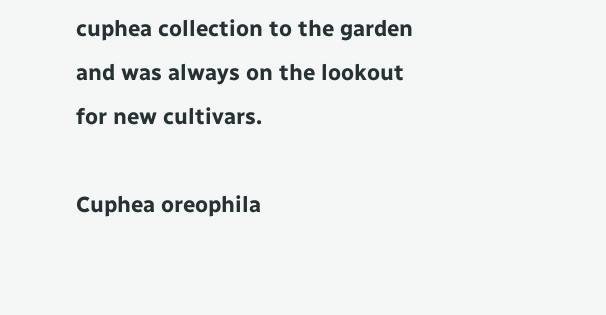cuphea collection to the garden and was always on the lookout for new cultivars.

Cuphea oreophila